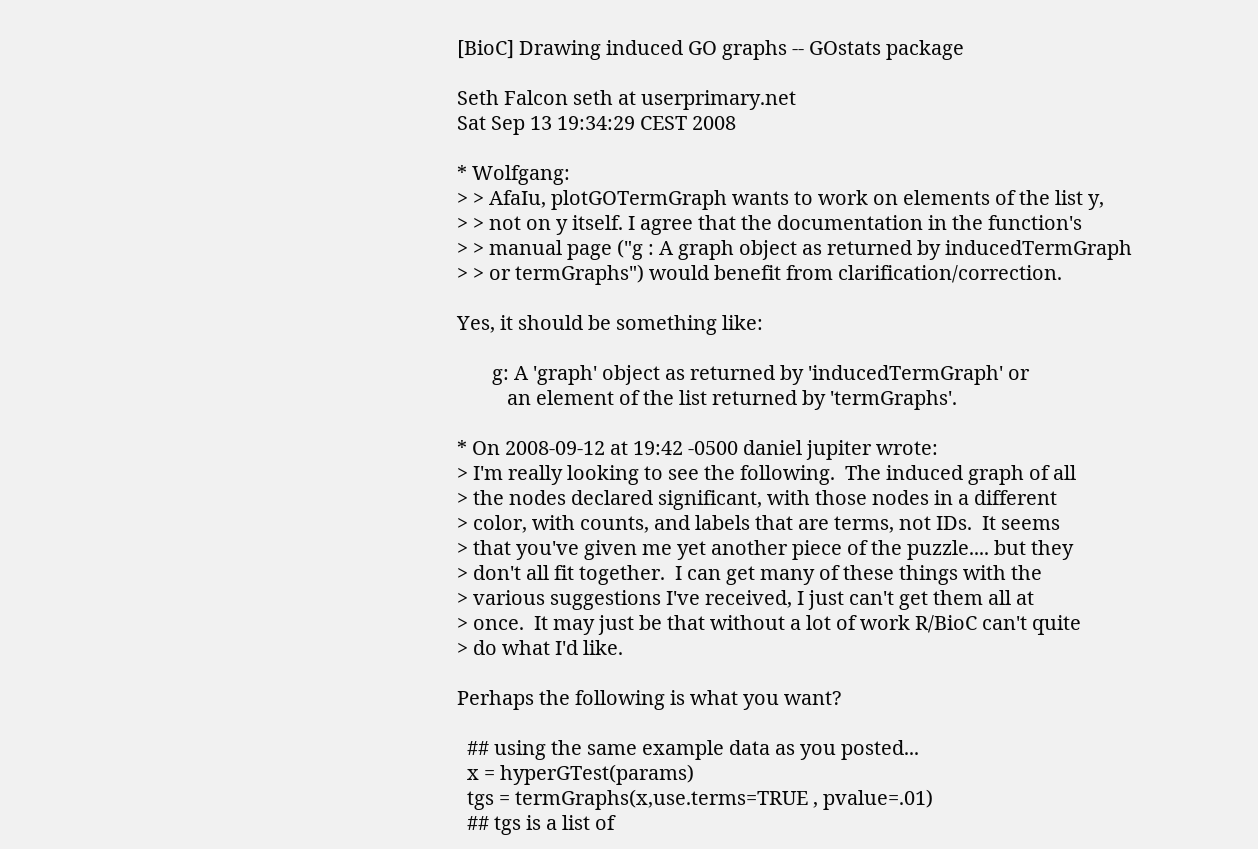[BioC] Drawing induced GO graphs -- GOstats package

Seth Falcon seth at userprimary.net
Sat Sep 13 19:34:29 CEST 2008

* Wolfgang:
> > AfaIu, plotGOTermGraph wants to work on elements of the list y,
> > not on y itself. I agree that the documentation in the function's
> > manual page ("g : A graph object as returned by inducedTermGraph
> > or termGraphs") would benefit from clarification/correction.

Yes, it should be something like:

       g: A 'graph' object as returned by 'inducedTermGraph' or
          an element of the list returned by 'termGraphs'.

* On 2008-09-12 at 19:42 -0500 daniel jupiter wrote:
> I'm really looking to see the following.  The induced graph of all
> the nodes declared significant, with those nodes in a different
> color, with counts, and labels that are terms, not IDs.  It seems
> that you've given me yet another piece of the puzzle.... but they
> don't all fit together.  I can get many of these things with the
> various suggestions I've received, I just can't get them all at
> once.  It may just be that without a lot of work R/BioC can't quite
> do what I'd like.

Perhaps the following is what you want?

  ## using the same example data as you posted...
  x = hyperGTest(params)
  tgs = termGraphs(x,use.terms=TRUE , pvalue=.01)
  ## tgs is a list of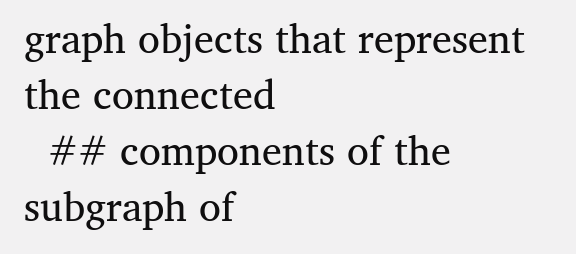graph objects that represent the connected
  ## components of the subgraph of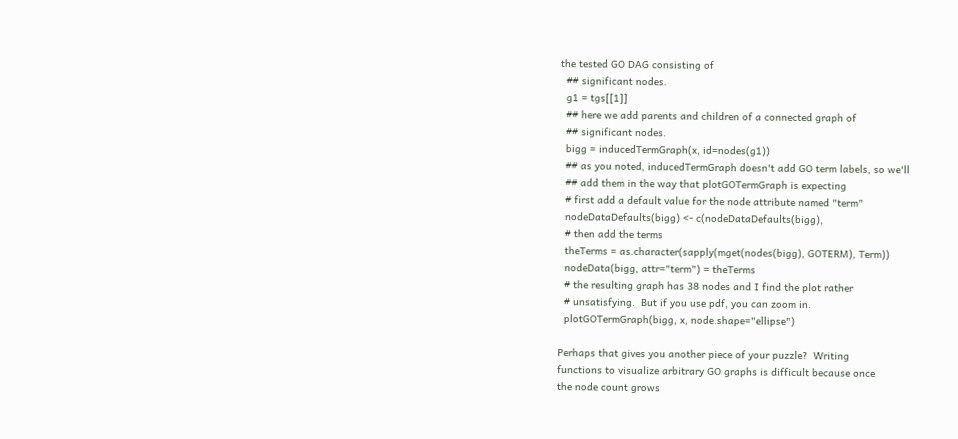the tested GO DAG consisting of
  ## significant nodes.
  g1 = tgs[[1]]
  ## here we add parents and children of a connected graph of
  ## significant nodes.
  bigg = inducedTermGraph(x, id=nodes(g1))
  ## as you noted, inducedTermGraph doesn't add GO term labels, so we'll
  ## add them in the way that plotGOTermGraph is expecting
  # first add a default value for the node attribute named "term"
  nodeDataDefaults(bigg) <- c(nodeDataDefaults(bigg),
  # then add the terms
  theTerms = as.character(sapply(mget(nodes(bigg), GOTERM), Term))
  nodeData(bigg, attr="term") = theTerms
  # the resulting graph has 38 nodes and I find the plot rather
  # unsatisfying.  But if you use pdf, you can zoom in.
  plotGOTermGraph(bigg, x, node.shape="ellipse")

Perhaps that gives you another piece of your puzzle?  Writing
functions to visualize arbitrary GO graphs is difficult because once
the node count grows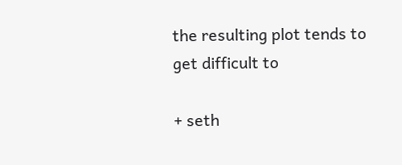the resulting plot tends to get difficult to

+ seth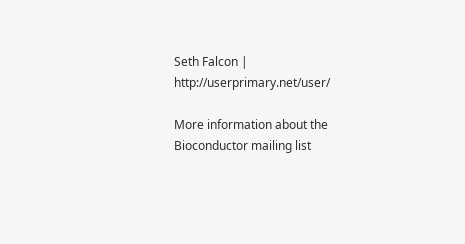Seth Falcon | http://userprimary.net/user/

More information about the Bioconductor mailing list